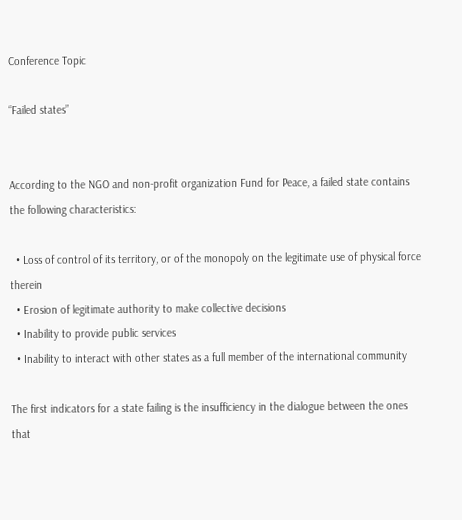Conference Topic

“Failed states”


According to the NGO and non-profit organization Fund for Peace, a failed state contains the following characteristics:

  • Loss of control of its territory, or of the monopoly on the legitimate use of physical force therein
  • Erosion of legitimate authority to make collective decisions
  • Inability to provide public services
  • Inability to interact with other states as a full member of the international community

The first indicators for a state failing is the insufficiency in the dialogue between the ones that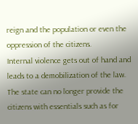reign and the population or even the oppression of the citizens.
Internal violence gets out of hand and leads to a demobilization of the law. The state can no longer provide the citizens with essentials such as for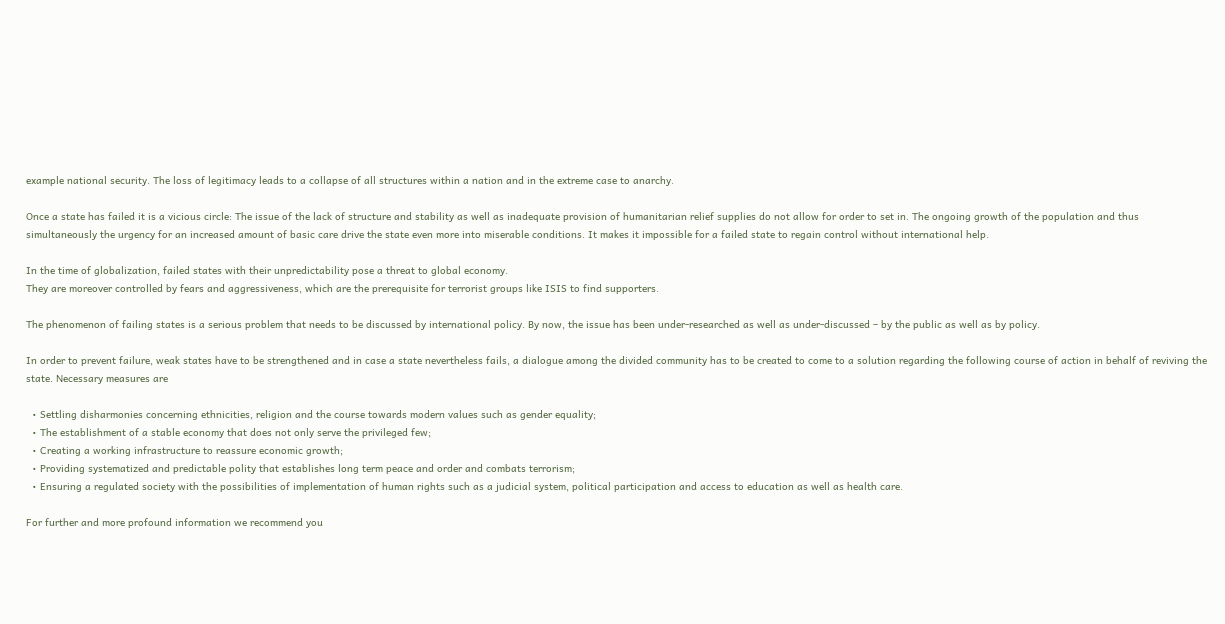example national security. The loss of legitimacy leads to a collapse of all structures within a nation and in the extreme case to anarchy.

Once a state has failed it is a vicious circle: The issue of the lack of structure and stability as well as inadequate provision of humanitarian relief supplies do not allow for order to set in. The ongoing growth of the population and thus simultaneously the urgency for an increased amount of basic care drive the state even more into miserable conditions. It makes it impossible for a failed state to regain control without international help.

In the time of globalization, failed states with their unpredictability pose a threat to global economy.
They are moreover controlled by fears and aggressiveness, which are the prerequisite for terrorist groups like ISIS to find supporters.

The phenomenon of failing states is a serious problem that needs to be discussed by international policy. By now, the issue has been under-researched as well as under-discussed – by the public as well as by policy.

In order to prevent failure, weak states have to be strengthened and in case a state nevertheless fails, a dialogue among the divided community has to be created to come to a solution regarding the following course of action in behalf of reviving the state. Necessary measures are

  • Settling disharmonies concerning ethnicities, religion and the course towards modern values such as gender equality;
  • The establishment of a stable economy that does not only serve the privileged few;
  • Creating a working infrastructure to reassure economic growth;
  • Providing systematized and predictable polity that establishes long term peace and order and combats terrorism;
  • Ensuring a regulated society with the possibilities of implementation of human rights such as a judicial system, political participation and access to education as well as health care.

For further and more profound information we recommend you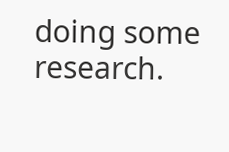doing some research.